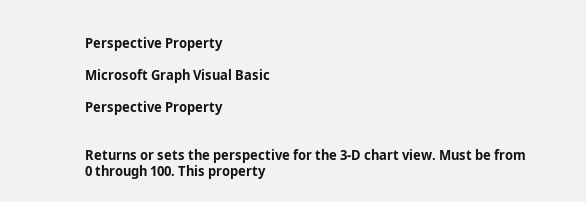Perspective Property

Microsoft Graph Visual Basic

Perspective Property


Returns or sets the perspective for the 3-D chart view. Must be from 0 through 100. This property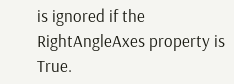is ignored if the RightAngleAxes property is True.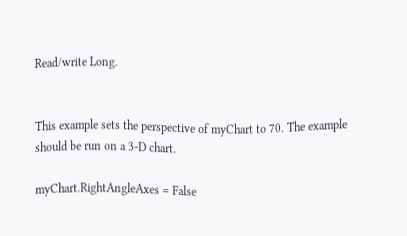Read/write Long.


This example sets the perspective of myChart to 70. The example should be run on a 3-D chart.

myChart.RightAngleAxes = False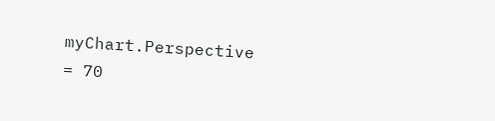myChart.Perspective = 70